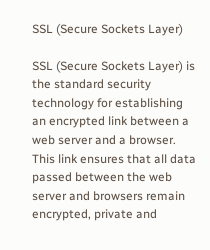SSL (Secure Sockets Layer)

SSL (Secure Sockets Layer) is the standard security technology for establishing an encrypted link between a web server and a browser. This link ensures that all data passed between the web server and browsers remain encrypted, private and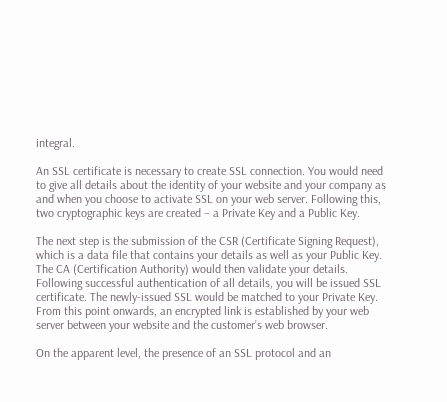integral.

An SSL certificate is necessary to create SSL connection. You would need to give all details about the identity of your website and your company as and when you choose to activate SSL on your web server. Following this, two cryptographic keys are created – a Private Key and a Public Key.

The next step is the submission of the CSR (Certificate Signing Request), which is a data file that contains your details as well as your Public Key. The CA (Certification Authority) would then validate your details. Following successful authentication of all details, you will be issued SSL certificate. The newly-issued SSL would be matched to your Private Key. From this point onwards, an encrypted link is established by your web server between your website and the customer’s web browser.

On the apparent level, the presence of an SSL protocol and an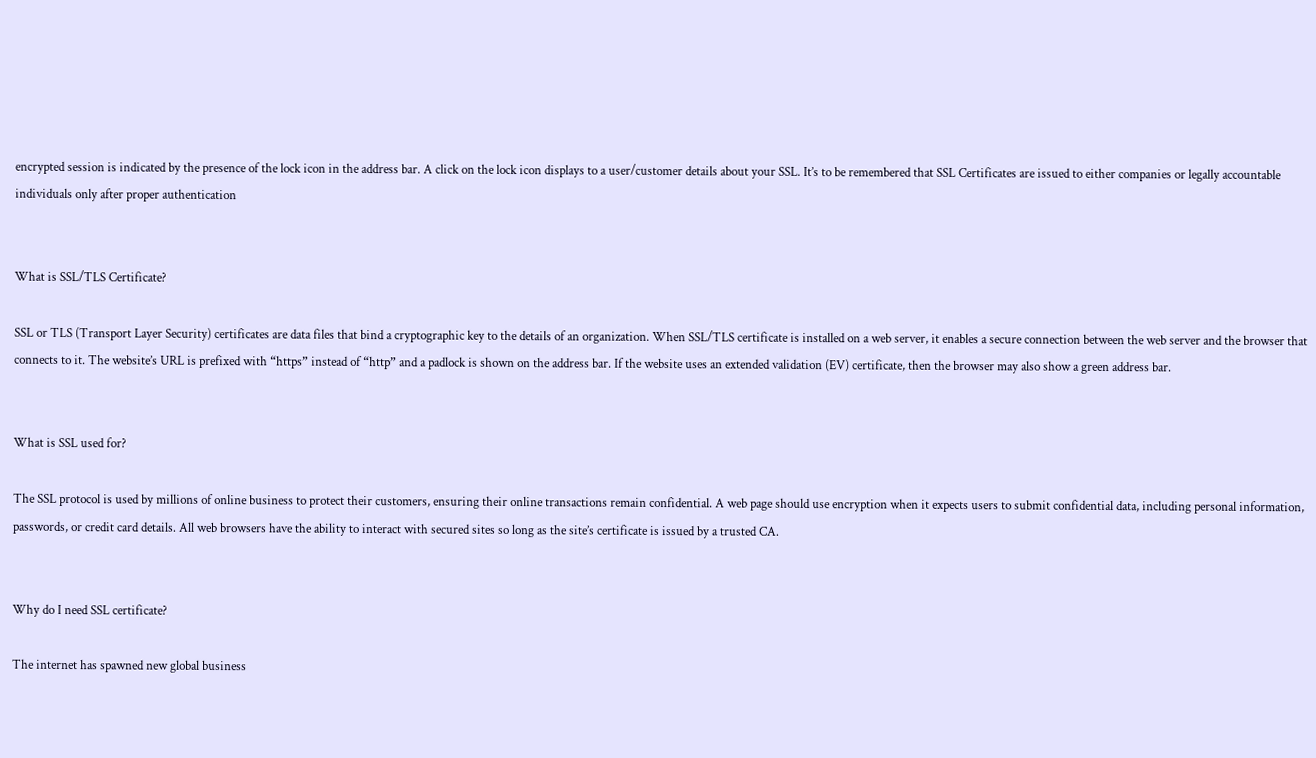encrypted session is indicated by the presence of the lock icon in the address bar. A click on the lock icon displays to a user/customer details about your SSL. It’s to be remembered that SSL Certificates are issued to either companies or legally accountable individuals only after proper authentication


What is SSL/TLS Certificate?

SSL or TLS (Transport Layer Security) certificates are data files that bind a cryptographic key to the details of an organization. When SSL/TLS certificate is installed on a web server, it enables a secure connection between the web server and the browser that connects to it. The website’s URL is prefixed with “https” instead of “http” and a padlock is shown on the address bar. If the website uses an extended validation (EV) certificate, then the browser may also show a green address bar.


What is SSL used for?

The SSL protocol is used by millions of online business to protect their customers, ensuring their online transactions remain confidential. A web page should use encryption when it expects users to submit confidential data, including personal information, passwords, or credit card details. All web browsers have the ability to interact with secured sites so long as the site’s certificate is issued by a trusted CA.


Why do I need SSL certificate?

The internet has spawned new global business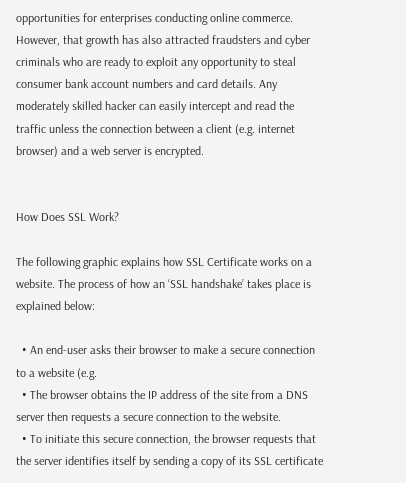opportunities for enterprises conducting online commerce. However, that growth has also attracted fraudsters and cyber criminals who are ready to exploit any opportunity to steal consumer bank account numbers and card details. Any moderately skilled hacker can easily intercept and read the traffic unless the connection between a client (e.g. internet browser) and a web server is encrypted.


How Does SSL Work?

The following graphic explains how SSL Certificate works on a website. The process of how an ‘SSL handshake’ takes place is explained below:

  • An end-user asks their browser to make a secure connection to a website (e.g.
  • The browser obtains the IP address of the site from a DNS server then requests a secure connection to the website.
  • To initiate this secure connection, the browser requests that the server identifies itself by sending a copy of its SSL certificate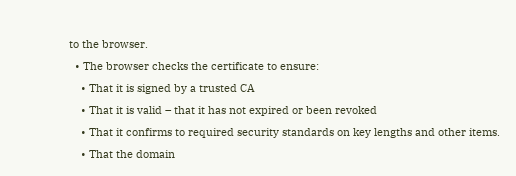to the browser.
  • The browser checks the certificate to ensure:
    • That it is signed by a trusted CA
    • That it is valid – that it has not expired or been revoked
    • That it confirms to required security standards on key lengths and other items.
    • That the domain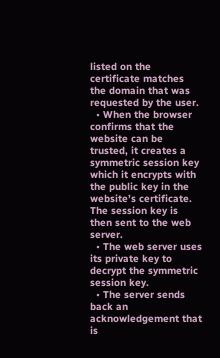listed on the certificate matches the domain that was requested by the user.
  • When the browser confirms that the website can be trusted, it creates a symmetric session key which it encrypts with the public key in the website’s certificate. The session key is then sent to the web server.
  • The web server uses its private key to decrypt the symmetric session key.
  • The server sends back an acknowledgement that is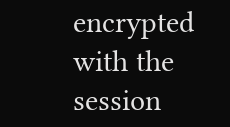encrypted with the session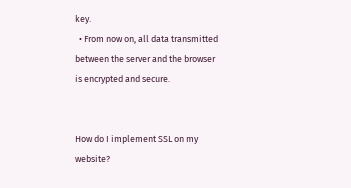key.
  • From now on, all data transmitted between the server and the browser is encrypted and secure.


How do I implement SSL on my website?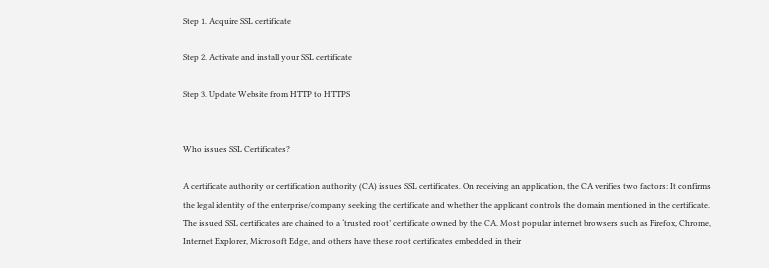Step 1. Acquire SSL certificate

Step 2. Activate and install your SSL certificate

Step 3. Update Website from HTTP to HTTPS


Who issues SSL Certificates?

A certificate authority or certification authority (CA) issues SSL certificates. On receiving an application, the CA verifies two factors: It confirms the legal identity of the enterprise/company seeking the certificate and whether the applicant controls the domain mentioned in the certificate. The issued SSL certificates are chained to a ‘trusted root’ certificate owned by the CA. Most popular internet browsers such as Firefox, Chrome, Internet Explorer, Microsoft Edge, and others have these root certificates embedded in their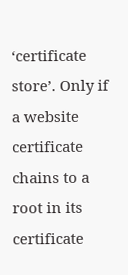‘certificate store’. Only if a website certificate chains to a root in its certificate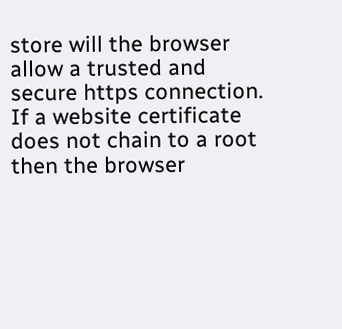store will the browser allow a trusted and secure https connection. If a website certificate does not chain to a root then the browser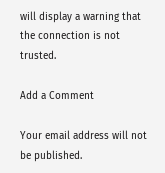will display a warning that the connection is not trusted.

Add a Comment

Your email address will not be published.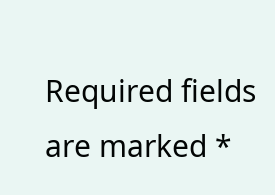Required fields are marked *